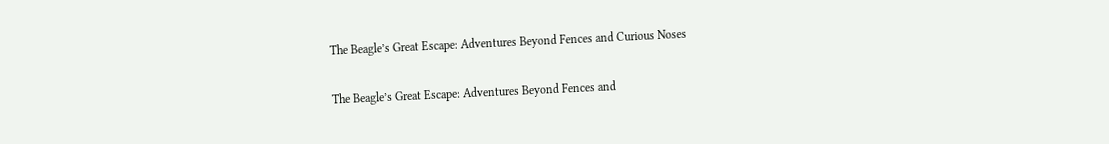The Beagle’s Great Escape: Adventures Beyond Fences and Curious Noses

The Beagle’s Great Escape: Adventures Beyond Fences and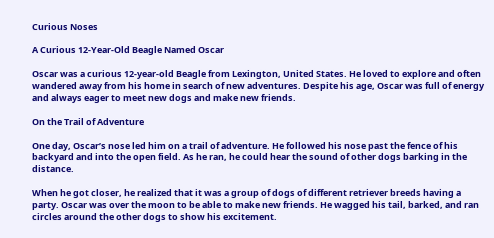Curious Noses

A Curious 12-Year-Old Beagle Named Oscar

Oscar was a curious 12-year-old Beagle from Lexington, United States. He loved to explore and often wandered away from his home in search of new adventures. Despite his age, Oscar was full of energy and always eager to meet new dogs and make new friends.

On the Trail of Adventure

One day, Oscar’s nose led him on a trail of adventure. He followed his nose past the fence of his backyard and into the open field. As he ran, he could hear the sound of other dogs barking in the distance.

When he got closer, he realized that it was a group of dogs of different retriever breeds having a party. Oscar was over the moon to be able to make new friends. He wagged his tail, barked, and ran circles around the other dogs to show his excitement.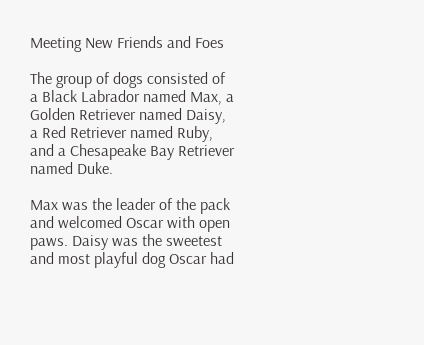Meeting New Friends and Foes

The group of dogs consisted of a Black Labrador named Max, a Golden Retriever named Daisy, a Red Retriever named Ruby, and a Chesapeake Bay Retriever named Duke.

Max was the leader of the pack and welcomed Oscar with open paws. Daisy was the sweetest and most playful dog Oscar had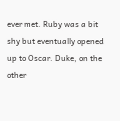ever met. Ruby was a bit shy but eventually opened up to Oscar. Duke, on the other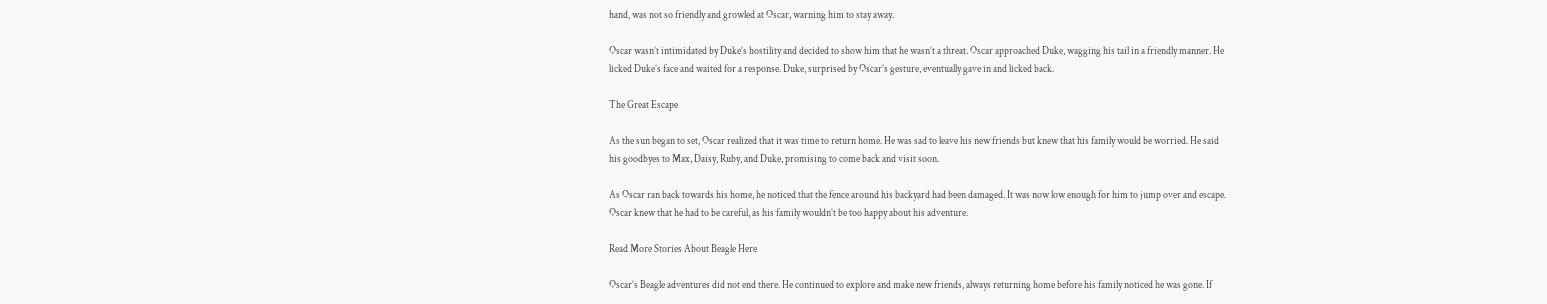hand, was not so friendly and growled at Oscar, warning him to stay away.

Oscar wasn’t intimidated by Duke’s hostility and decided to show him that he wasn’t a threat. Oscar approached Duke, wagging his tail in a friendly manner. He licked Duke’s face and waited for a response. Duke, surprised by Oscar’s gesture, eventually gave in and licked back.

The Great Escape

As the sun began to set, Oscar realized that it was time to return home. He was sad to leave his new friends but knew that his family would be worried. He said his goodbyes to Max, Daisy, Ruby, and Duke, promising to come back and visit soon.

As Oscar ran back towards his home, he noticed that the fence around his backyard had been damaged. It was now low enough for him to jump over and escape. Oscar knew that he had to be careful, as his family wouldn’t be too happy about his adventure.

Read More Stories About Beagle Here

Oscar’s Beagle adventures did not end there. He continued to explore and make new friends, always returning home before his family noticed he was gone. If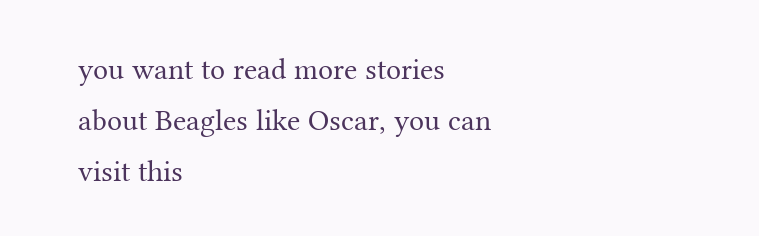you want to read more stories about Beagles like Oscar, you can visit this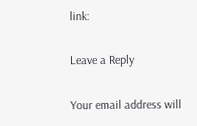link:

Leave a Reply

Your email address will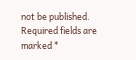not be published. Required fields are marked *